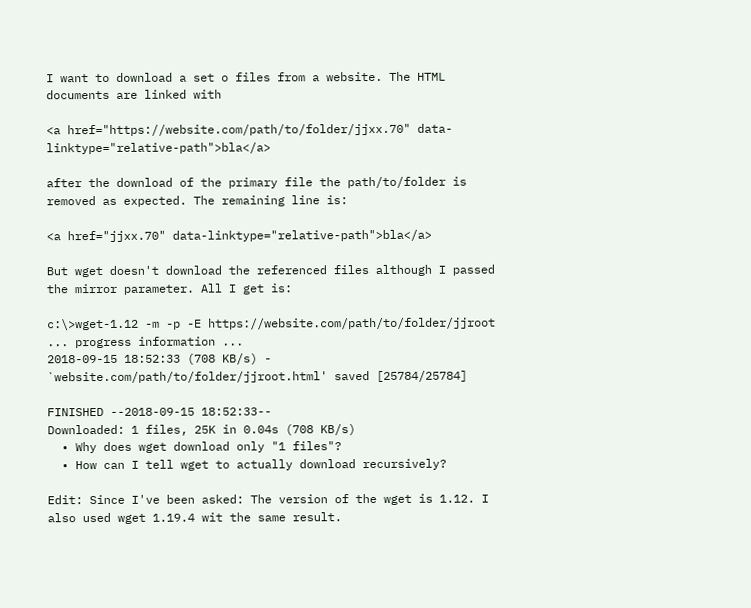I want to download a set o files from a website. The HTML documents are linked with

<a href="https://website.com/path/to/folder/jjxx.70" data-linktype="relative-path">bla</a>

after the download of the primary file the path/to/folder is removed as expected. The remaining line is:

<a href="jjxx.70" data-linktype="relative-path">bla</a>

But wget doesn't download the referenced files although I passed the mirror parameter. All I get is:

c:\>wget-1.12 -m -p -E https://website.com/path/to/folder/jjroot
... progress information ...
2018-09-15 18:52:33 (708 KB/s) - `website.com/path/to/folder/jjroot.html' saved [25784/25784]

FINISHED --2018-09-15 18:52:33--
Downloaded: 1 files, 25K in 0.04s (708 KB/s)
  • Why does wget download only "1 files"?
  • How can I tell wget to actually download recursively?

Edit: Since I've been asked: The version of the wget is 1.12. I also used wget 1.19.4 wit the same result.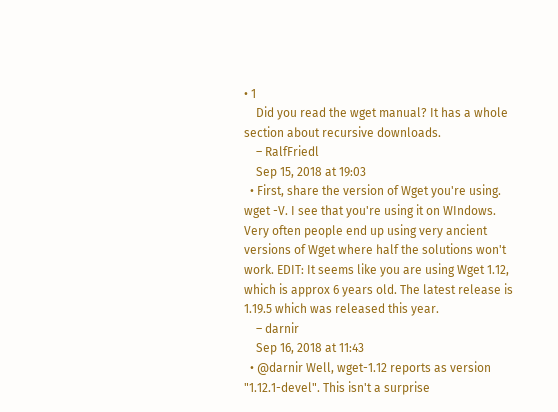• 1
    Did you read the wget manual? It has a whole section about recursive downloads.
    – RalfFriedl
    Sep 15, 2018 at 19:03
  • First, share the version of Wget you're using. wget -V. I see that you're using it on WIndows. Very often people end up using very ancient versions of Wget where half the solutions won't work. EDIT: It seems like you are using Wget 1.12, which is approx 6 years old. The latest release is 1.19.5 which was released this year.
    – darnir
    Sep 16, 2018 at 11:43
  • @darnir Well, wget-1.12 reports as version "1.12.1-devel". This isn't a surprise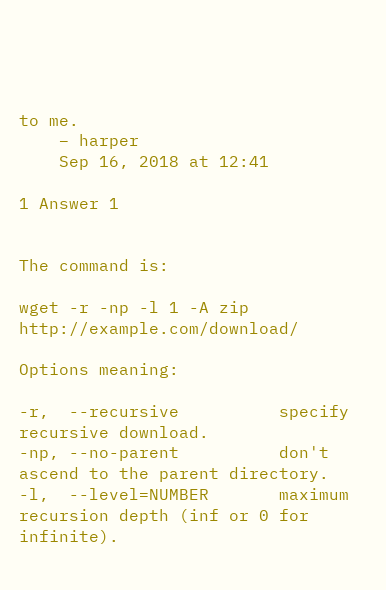to me.
    – harper
    Sep 16, 2018 at 12:41

1 Answer 1


The command is:

wget -r -np -l 1 -A zip http://example.com/download/

Options meaning:

-r,  --recursive          specify recursive download.
-np, --no-parent          don't ascend to the parent directory.
-l,  --level=NUMBER       maximum recursion depth (inf or 0 for infinite).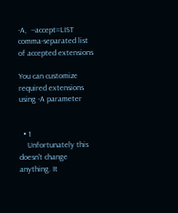-A,  --accept=LIST        comma-separated list of accepted extensions

You can customize required extensions using -A parameter


  • 1
    Unfortunately this doesn't change anything. It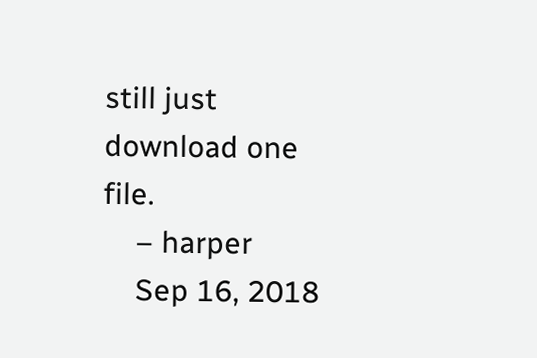still just download one file.
    – harper
    Sep 16, 2018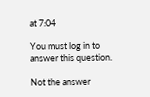at 7:04

You must log in to answer this question.

Not the answer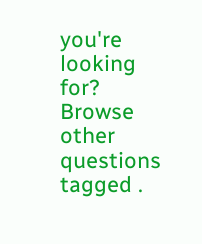you're looking for? Browse other questions tagged .